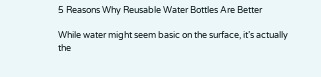5 Reasons Why Reusable Water Bottles Are Better

While water might seem basic on the surface, it’s actually the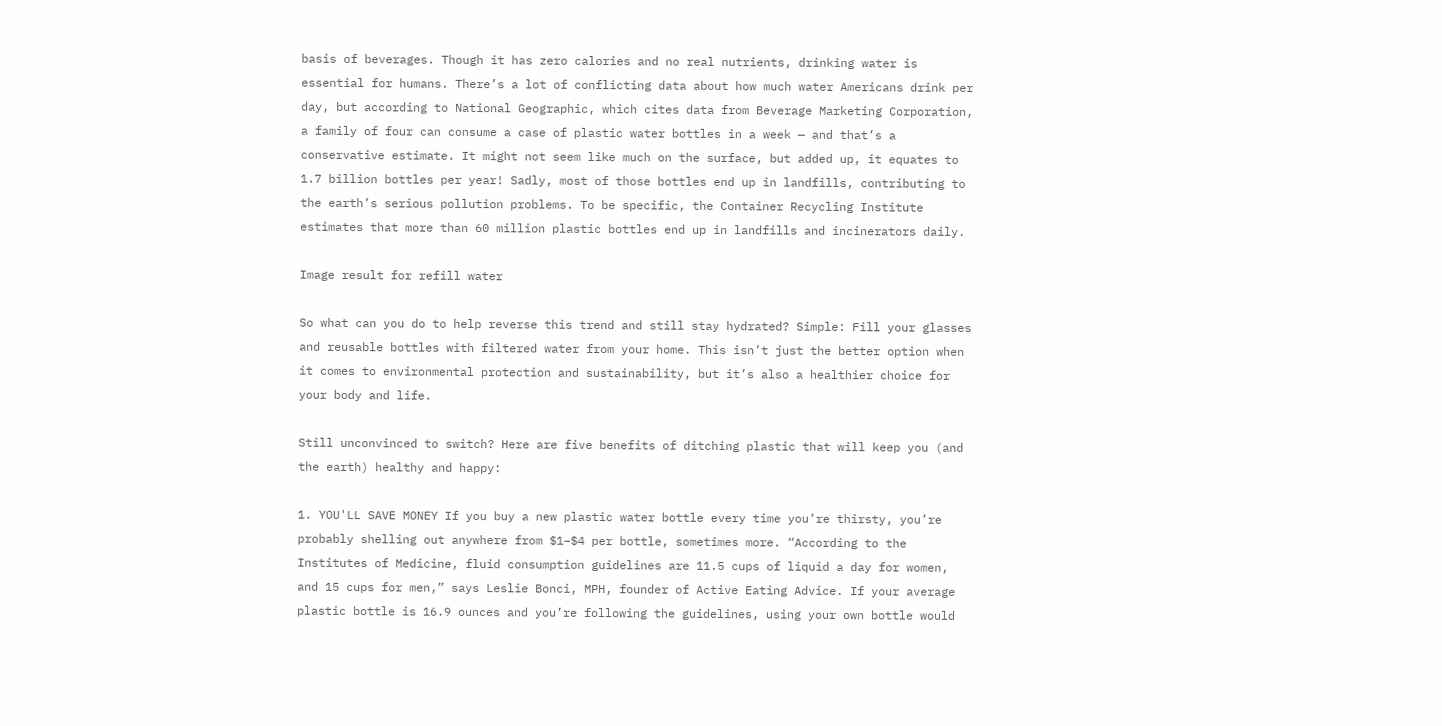basis of beverages. Though it has zero calories and no real nutrients, drinking water is essential for humans. There’s a lot of conflicting data about how much water Americans drink per day, but according to National Geographic, which cites data from Beverage Marketing Corporation, a family of four can consume a case of plastic water bottles in a week — and that’s a conservative estimate. It might not seem like much on the surface, but added up, it equates to 1.7 billion bottles per year! Sadly, most of those bottles end up in landfills, contributing to the earth’s serious pollution problems. To be specific, the Container Recycling Institute estimates that more than 60 million plastic bottles end up in landfills and incinerators daily.

Image result for refill water

So what can you do to help reverse this trend and still stay hydrated? Simple: Fill your glasses and reusable bottles with filtered water from your home. This isn’t just the better option when it comes to environmental protection and sustainability, but it’s also a healthier choice for your body and life.

Still unconvinced to switch? Here are five benefits of ditching plastic that will keep you (and the earth) healthy and happy:

1. YOU'LL SAVE MONEY If you buy a new plastic water bottle every time you’re thirsty, you’re probably shelling out anywhere from $1–$4 per bottle, sometimes more. “According to the Institutes of Medicine, fluid consumption guidelines are 11.5 cups of liquid a day for women, and 15 cups for men,” says Leslie Bonci, MPH, founder of Active Eating Advice. If your average plastic bottle is 16.9 ounces and you’re following the guidelines, using your own bottle would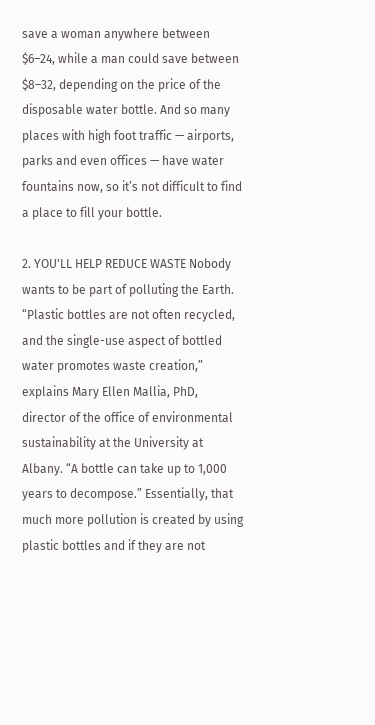save a woman anywhere between $6–24, while a man could save between $8–32, depending on the price of the disposable water bottle. And so many places with high foot traffic — airports, parks and even offices — have water fountains now, so it’s not difficult to find a place to fill your bottle.

2. YOU'LL HELP REDUCE WASTE Nobody wants to be part of polluting the Earth. “Plastic bottles are not often recycled, and the single-use aspect of bottled water promotes waste creation,” explains Mary Ellen Mallia, PhD, director of the office of environmental sustainability at the University at Albany. “A bottle can take up to 1,000 years to decompose.” Essentially, that much more pollution is created by using plastic bottles and if they are not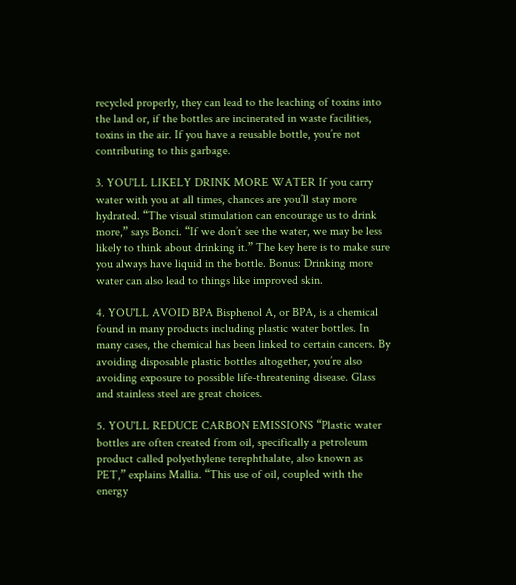recycled properly, they can lead to the leaching of toxins into the land or, if the bottles are incinerated in waste facilities, toxins in the air. If you have a reusable bottle, you’re not contributing to this garbage.

3. YOU'LL LIKELY DRINK MORE WATER If you carry water with you at all times, chances are you’ll stay more hydrated. “The visual stimulation can encourage us to drink more,” says Bonci. “If we don’t see the water, we may be less likely to think about drinking it.” The key here is to make sure you always have liquid in the bottle. Bonus: Drinking more water can also lead to things like improved skin.

4. YOU'LL AVOID BPA Bisphenol A, or BPA, is a chemical found in many products including plastic water bottles. In many cases, the chemical has been linked to certain cancers. By avoiding disposable plastic bottles altogether, you’re also avoiding exposure to possible life-threatening disease. Glass and stainless steel are great choices.

5. YOU'LL REDUCE CARBON EMISSIONS “Plastic water bottles are often created from oil, specifically a petroleum product called polyethylene terephthalate, also known as PET,” explains Mallia. “This use of oil, coupled with the energy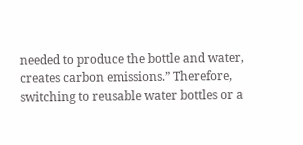needed to produce the bottle and water, creates carbon emissions.” Therefore, switching to reusable water bottles or a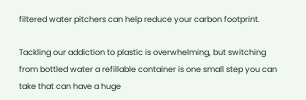filtered water pitchers can help reduce your carbon footprint.

Tackling our addiction to plastic is overwhelming, but switching from bottled water a refillable container is one small step you can take that can have a huge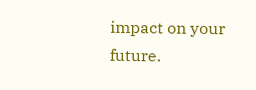impact on your future.